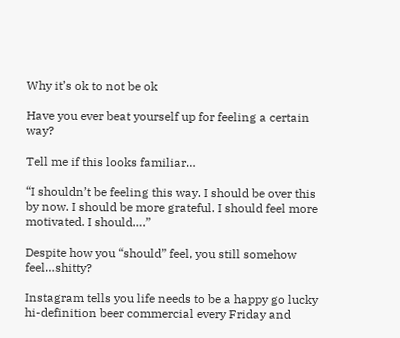Why it’s ok to not be ok

Have you ever beat yourself up for feeling a certain way?

Tell me if this looks familiar…

“I shouldn’t be feeling this way. I should be over this by now. I should be more grateful. I should feel more motivated. I should….”

Despite how you “should” feel, you still somehow feel…shitty?

Instagram tells you life needs to be a happy go lucky hi-definition beer commercial every Friday and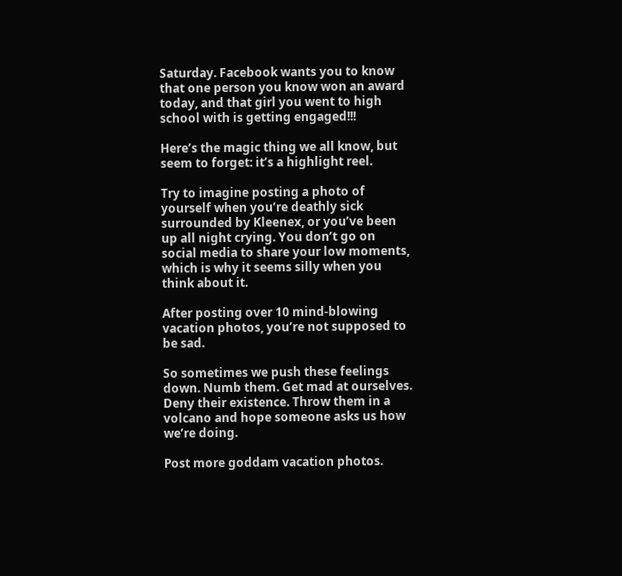Saturday. Facebook wants you to know that one person you know won an award today, and that girl you went to high school with is getting engaged!!!

Here’s the magic thing we all know, but seem to forget: it’s a highlight reel.

Try to imagine posting a photo of yourself when you’re deathly sick surrounded by Kleenex, or you’ve been up all night crying. You don’t go on social media to share your low moments, which is why it seems silly when you think about it.

After posting over 10 mind-blowing vacation photos, you’re not supposed to be sad.

So sometimes we push these feelings down. Numb them. Get mad at ourselves. Deny their existence. Throw them in a volcano and hope someone asks us how we’re doing.

Post more goddam vacation photos.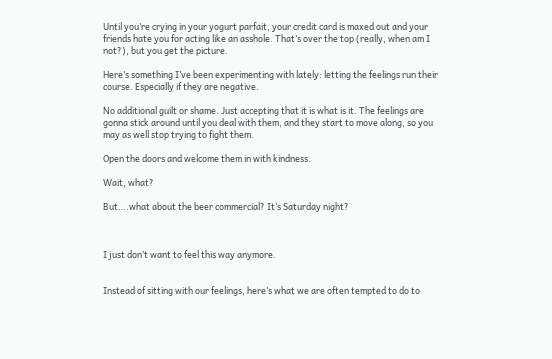Until you’re crying in your yogurt parfait, your credit card is maxed out and your friends hate you for acting like an asshole. That’s over the top (really, when am I not?), but you get the picture.

Here’s something I’ve been experimenting with lately: letting the feelings run their course. Especially if they are negative.

No additional guilt or shame. Just accepting that it is what is it. The feelings are gonna stick around until you deal with them, and they start to move along, so you may as well stop trying to fight them.

Open the doors and welcome them in with kindness.

Wait, what?

But….what about the beer commercial? It’s Saturday night?



I just don’t want to feel this way anymore.


Instead of sitting with our feelings, here’s what we are often tempted to do to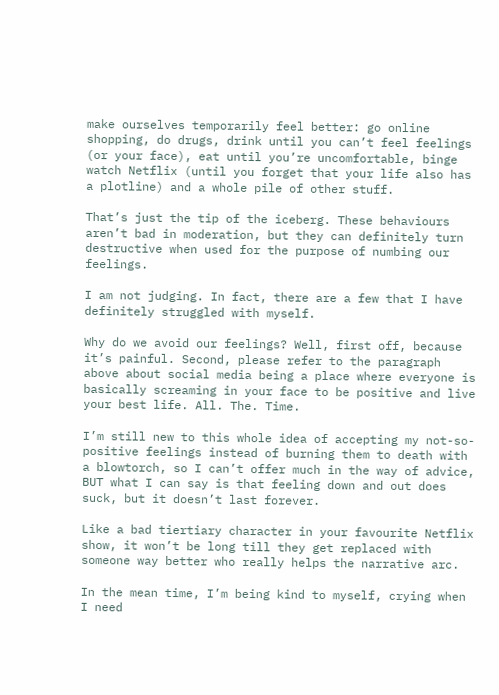make ourselves temporarily feel better: go online shopping, do drugs, drink until you can’t feel feelings (or your face), eat until you’re uncomfortable, binge watch Netflix (until you forget that your life also has a plotline) and a whole pile of other stuff.

That’s just the tip of the iceberg. These behaviours aren’t bad in moderation, but they can definitely turn destructive when used for the purpose of numbing our feelings.

I am not judging. In fact, there are a few that I have definitely struggled with myself.

Why do we avoid our feelings? Well, first off, because it’s painful. Second, please refer to the paragraph above about social media being a place where everyone is basically screaming in your face to be positive and live your best life. All. The. Time.

I’m still new to this whole idea of accepting my not-so-positive feelings instead of burning them to death with a blowtorch, so I can’t offer much in the way of advice, BUT what I can say is that feeling down and out does suck, but it doesn’t last forever.

Like a bad tiertiary character in your favourite Netflix show, it won’t be long till they get replaced with someone way better who really helps the narrative arc.

In the mean time, I’m being kind to myself, crying when I need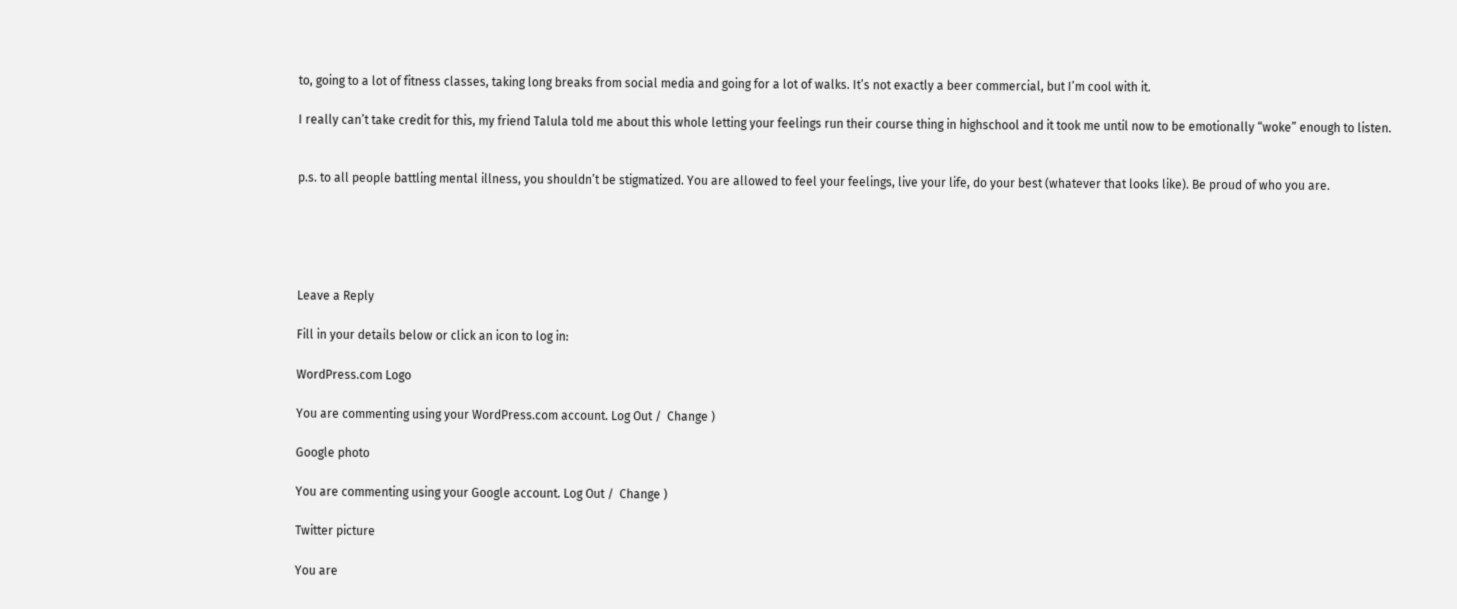to, going to a lot of fitness classes, taking long breaks from social media and going for a lot of walks. It’s not exactly a beer commercial, but I’m cool with it.

I really can’t take credit for this, my friend Talula told me about this whole letting your feelings run their course thing in highschool and it took me until now to be emotionally “woke” enough to listen.


p.s. to all people battling mental illness, you shouldn’t be stigmatized. You are allowed to feel your feelings, live your life, do your best (whatever that looks like). Be proud of who you are.





Leave a Reply

Fill in your details below or click an icon to log in:

WordPress.com Logo

You are commenting using your WordPress.com account. Log Out /  Change )

Google photo

You are commenting using your Google account. Log Out /  Change )

Twitter picture

You are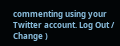commenting using your Twitter account. Log Out /  Change )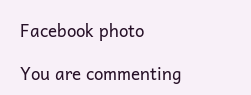Facebook photo

You are commenting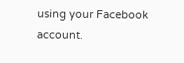using your Facebook account.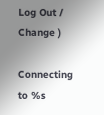Log Out /  Change )

Connecting to %s